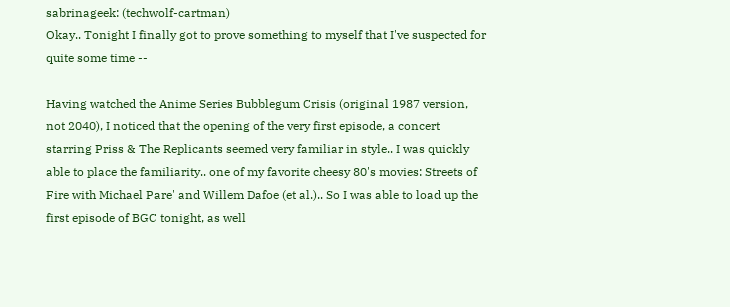sabrinageek: (techwolf-cartman)
Okay.. Tonight I finally got to prove something to myself that I've suspected for quite some time --

Having watched the Anime Series Bubblegum Crisis (original 1987 version, not 2040), I noticed that the opening of the very first episode, a concert starring Priss & The Replicants seemed very familiar in style.. I was quickly able to place the familiarity.. one of my favorite cheesy 80's movies: Streets of Fire with Michael Pare' and Willem Dafoe (et al.).. So I was able to load up the first episode of BGC tonight, as well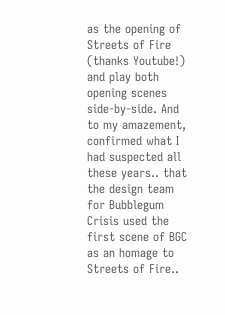as the opening of Streets of Fire (thanks Youtube!) and play both opening scenes side-by-side. And to my amazement, confirmed what I had suspected all these years.. that the design team for Bubblegum Crisis used the first scene of BGC as an homage to Streets of Fire..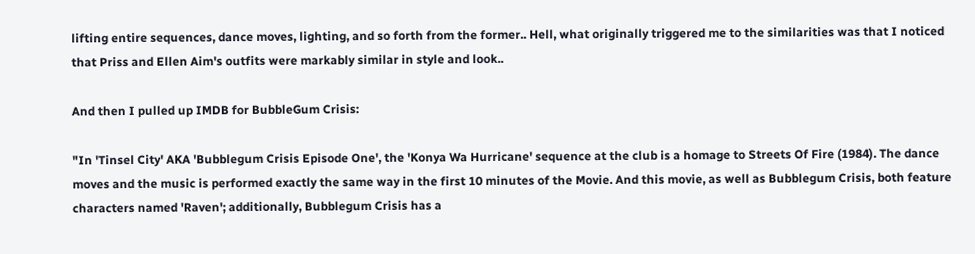lifting entire sequences, dance moves, lighting, and so forth from the former.. Hell, what originally triggered me to the similarities was that I noticed that Priss and Ellen Aim's outfits were markably similar in style and look..

And then I pulled up IMDB for BubbleGum Crisis:

"In 'Tinsel City' AKA 'Bubblegum Crisis Episode One', the 'Konya Wa Hurricane' sequence at the club is a homage to Streets Of Fire (1984). The dance moves and the music is performed exactly the same way in the first 10 minutes of the Movie. And this movie, as well as Bubblegum Crisis, both feature characters named 'Raven'; additionally, Bubblegum Crisis has a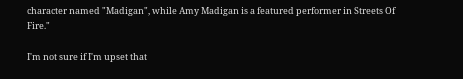character named "Madigan", while Amy Madigan is a featured performer in Streets Of Fire."

I'm not sure if I'm upset that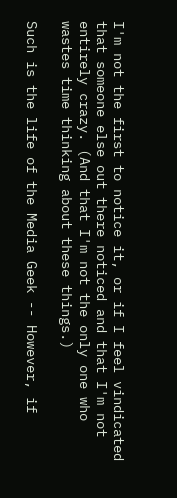I'm not the first to notice it, or if I feel vindicated that someone else out there noticed and that I'm not entirely crazy. (And that I'm not the only one who wastes time thinking about these things.)

Such is the life of the Media Geek -- However, if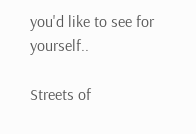you'd like to see for yourself..

Streets of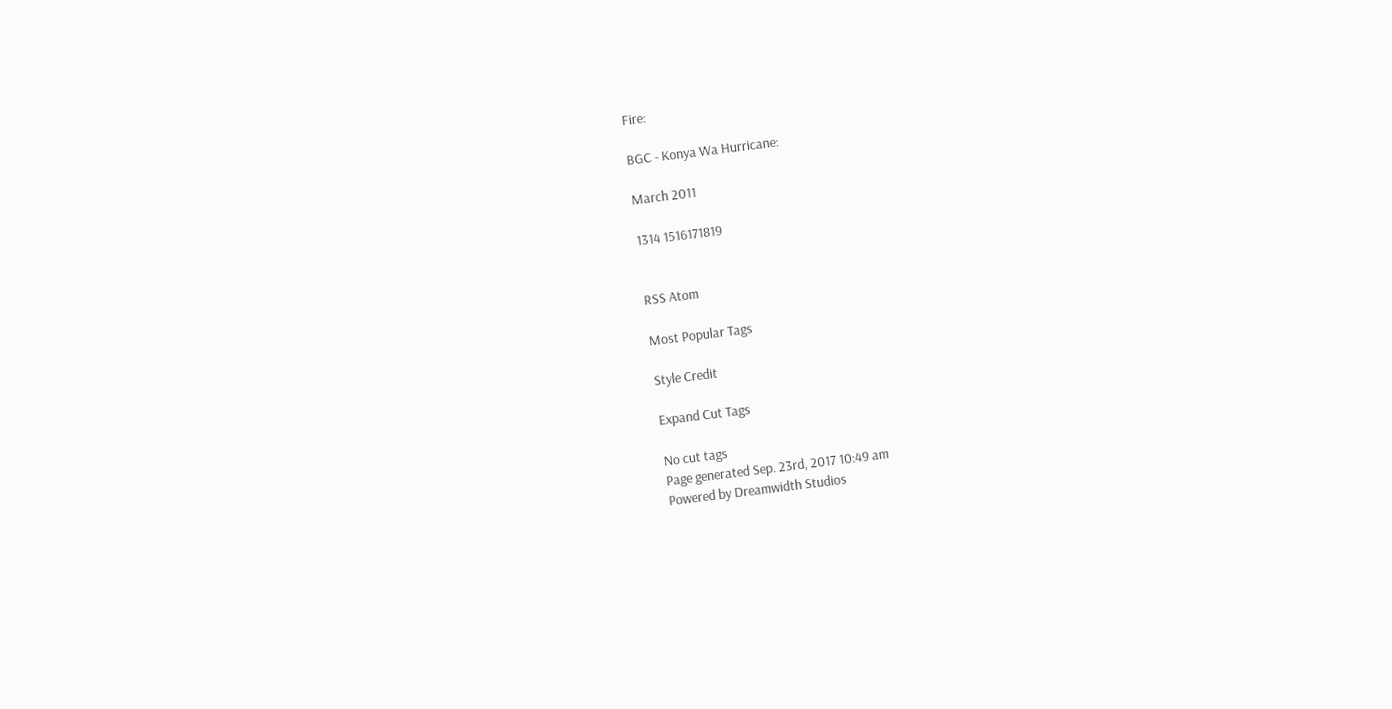Fire:

BGC - Konya Wa Hurricane:

March 2011

1314 1516171819


RSS Atom

Most Popular Tags

Style Credit

Expand Cut Tags

No cut tags
Page generated Sep. 23rd, 2017 10:49 am
Powered by Dreamwidth Studios